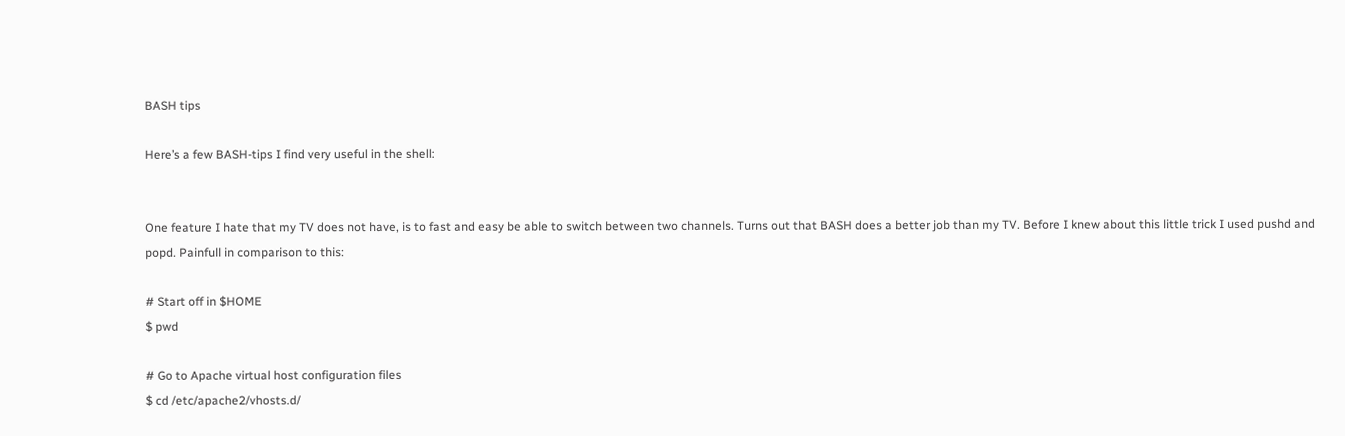BASH tips

Here’s a few BASH-tips I find very useful in the shell:


One feature I hate that my TV does not have, is to fast and easy be able to switch between two channels. Turns out that BASH does a better job than my TV. Before I knew about this little trick I used pushd and popd. Painfull in comparison to this:

# Start off in $HOME
$ pwd

# Go to Apache virtual host configuration files
$ cd /etc/apache2/vhosts.d/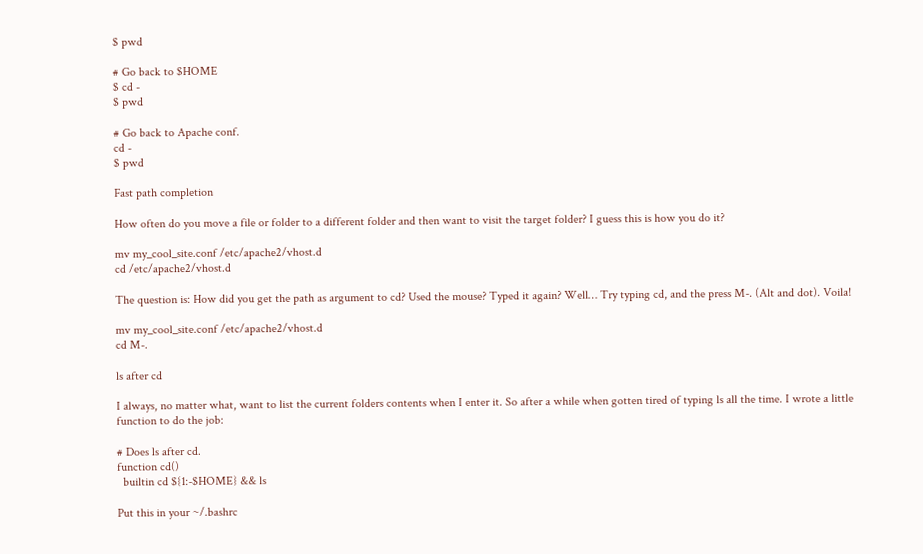$ pwd

# Go back to $HOME
$ cd -
$ pwd

# Go back to Apache conf.
cd -
$ pwd

Fast path completion

How often do you move a file or folder to a different folder and then want to visit the target folder? I guess this is how you do it?

mv my_cool_site.conf /etc/apache2/vhost.d
cd /etc/apache2/vhost.d

The question is: How did you get the path as argument to cd? Used the mouse? Typed it again? Well… Try typing cd, and the press M-. (Alt and dot). Voila!

mv my_cool_site.conf /etc/apache2/vhost.d
cd M-.

ls after cd

I always, no matter what, want to list the current folders contents when I enter it. So after a while when gotten tired of typing ls all the time. I wrote a little function to do the job:

# Does ls after cd.
function cd()
  builtin cd ${1:-$HOME} && ls

Put this in your ~/.bashrc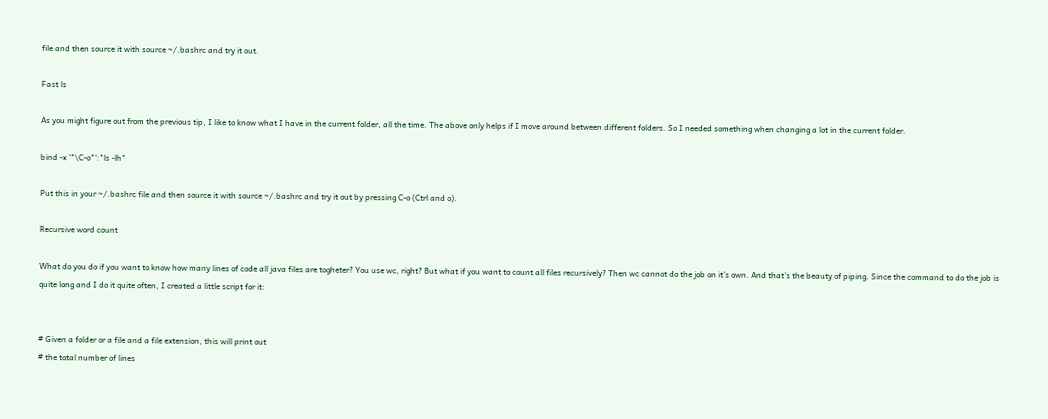file and then source it with source ~/.bashrc and try it out.

Fast ls

As you might figure out from the previous tip, I like to know what I have in the current folder, all the time. The above only helps if I move around between different folders. So I needed something when changing a lot in the current folder.

bind -x '"\C-o"':"ls -lh"

Put this in your ~/.bashrc file and then source it with source ~/.bashrc and try it out by pressing C-o (Ctrl and o).

Recursive word count

What do you do if you want to know how many lines of code all java files are togheter? You use wc, right? But what if you want to count all files recursively? Then wc cannot do the job on it’s own. And that’s the beauty of piping. Since the command to do the job is quite long and I do it quite often, I created a little script for it:


# Given a folder or a file and a file extension, this will print out
# the total number of lines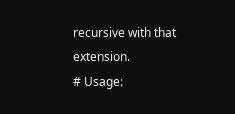recursive with that extension.
# Usage: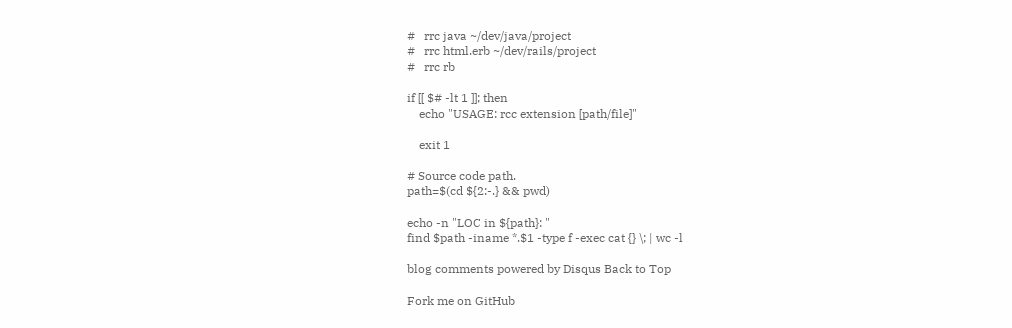#   rrc java ~/dev/java/project
#   rrc html.erb ~/dev/rails/project
#   rrc rb

if [[ $# -lt 1 ]]; then
    echo "USAGE: rcc extension [path/file]"

    exit 1

# Source code path.
path=$(cd ${2:-.} && pwd)

echo -n "LOC in ${path}: "
find $path -iname *.$1 -type f -exec cat {} \; | wc -l

blog comments powered by Disqus Back to Top

Fork me on GitHub